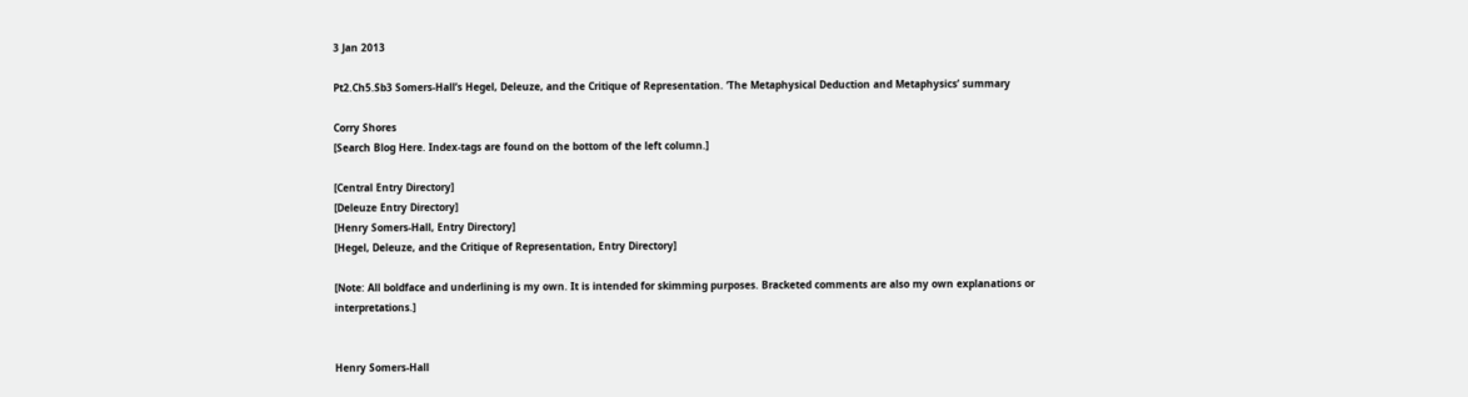3 Jan 2013

Pt2.Ch5.Sb3 Somers-Hall’s Hegel, Deleuze, and the Critique of Representation. ‘The Metaphysical Deduction and Metaphysics’ summary

Corry Shores
[Search Blog Here. Index-tags are found on the bottom of the left column.]

[Central Entry Directory]
[Deleuze Entry Directory]
[Henry Somers-Hall, Entry Directory]
[Hegel, Deleuze, and the Critique of Representation, Entry Directory]

[Note: All boldface and underlining is my own. It is intended for skimming purposes. Bracketed comments are also my own explanations or interpretations.]


Henry Somers-Hall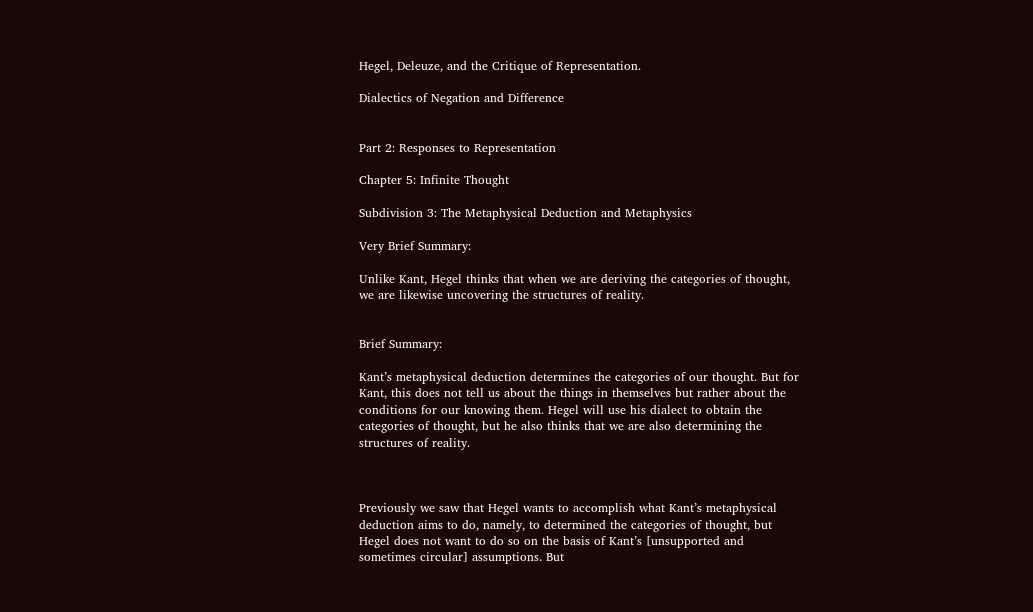Hegel, Deleuze, and the Critique of Representation.

Dialectics of Negation and Difference


Part 2: Responses to Representation

Chapter 5: Infinite Thought

Subdivision 3: The Metaphysical Deduction and Metaphysics

Very Brief Summary:

Unlike Kant, Hegel thinks that when we are deriving the categories of thought, we are likewise uncovering the structures of reality.


Brief Summary:

Kant’s metaphysical deduction determines the categories of our thought. But for Kant, this does not tell us about the things in themselves but rather about the conditions for our knowing them. Hegel will use his dialect to obtain the categories of thought, but he also thinks that we are also determining the structures of reality.



Previously we saw that Hegel wants to accomplish what Kant’s metaphysical deduction aims to do, namely, to determined the categories of thought, but Hegel does not want to do so on the basis of Kant’s [unsupported and sometimes circular] assumptions. But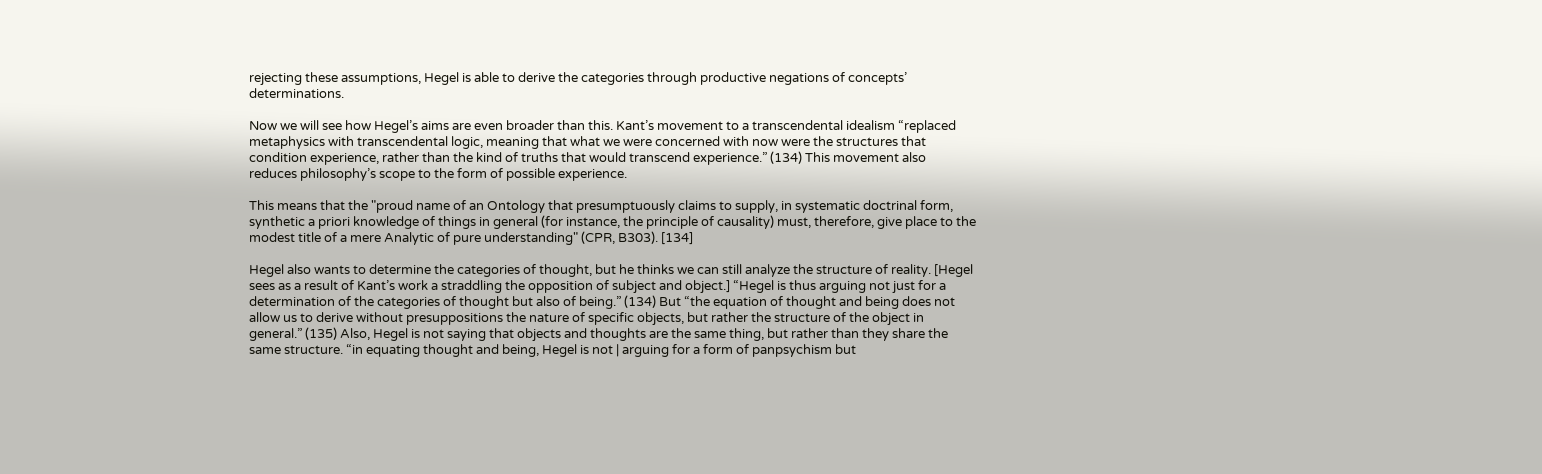rejecting these assumptions, Hegel is able to derive the categories through productive negations of concepts’ determinations.

Now we will see how Hegel’s aims are even broader than this. Kant’s movement to a transcendental idealism “replaced metaphysics with transcendental logic, meaning that what we were concerned with now were the structures that condition experience, rather than the kind of truths that would transcend experience.” (134) This movement also reduces philosophy’s scope to the form of possible experience.

This means that the "proud name of an Ontology that presumptuously claims to supply, in systematic doctrinal form, synthetic a priori knowledge of things in general (for instance, the principle of causality) must, therefore, give place to the modest title of a mere Analytic of pure understanding" (CPR, B303). [134]

Hegel also wants to determine the categories of thought, but he thinks we can still analyze the structure of reality. [Hegel sees as a result of Kant’s work a straddling the opposition of subject and object.] “Hegel is thus arguing not just for a determination of the categories of thought but also of being.” (134) But “the equation of thought and being does not allow us to derive without presuppositions the nature of specific objects, but rather the structure of the object in general.” (135) Also, Hegel is not saying that objects and thoughts are the same thing, but rather than they share the same structure. “in equating thought and being, Hegel is not | arguing for a form of panpsychism but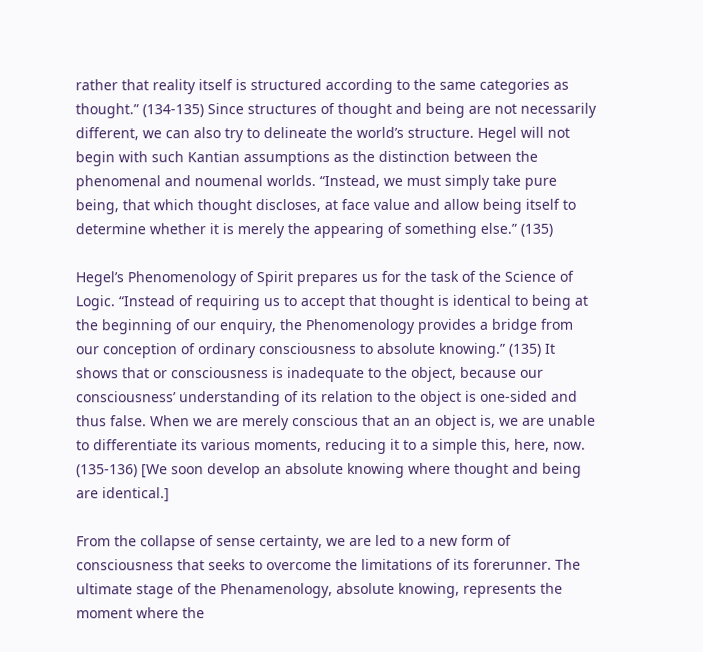rather that reality itself is structured according to the same categories as thought.” (134-135) Since structures of thought and being are not necessarily different, we can also try to delineate the world’s structure. Hegel will not begin with such Kantian assumptions as the distinction between the phenomenal and noumenal worlds. “Instead, we must simply take pure being, that which thought discloses, at face value and allow being itself to determine whether it is merely the appearing of something else.” (135)

Hegel’s Phenomenology of Spirit prepares us for the task of the Science of Logic. “Instead of requiring us to accept that thought is identical to being at the beginning of our enquiry, the Phenomenology provides a bridge from our conception of ordinary consciousness to absolute knowing.” (135) It shows that or consciousness is inadequate to the object, because our consciousness’ understanding of its relation to the object is one-sided and thus false. When we are merely conscious that an an object is, we are unable to differentiate its various moments, reducing it to a simple this, here, now. (135-136) [We soon develop an absolute knowing where thought and being are identical.]

From the collapse of sense certainty, we are led to a new form of consciousness that seeks to overcome the limitations of its forerunner. The ultimate stage of the Phenamenology, absolute knowing, represents the moment where the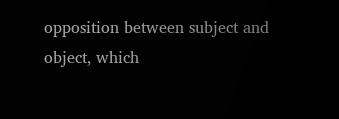opposition between subject and object, which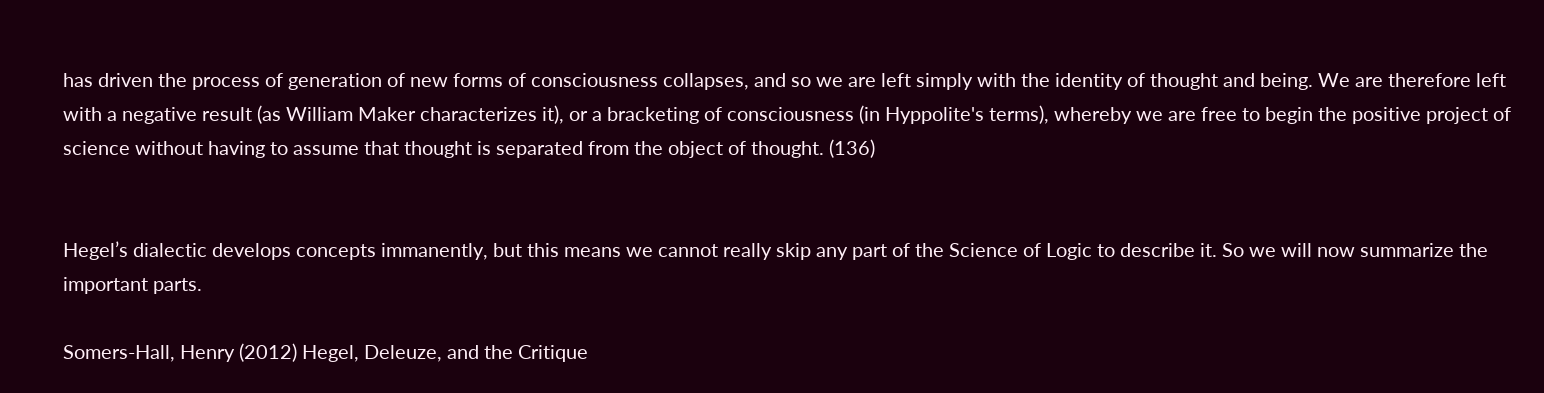has driven the process of generation of new forms of consciousness collapses, and so we are left simply with the identity of thought and being. We are therefore left with a negative result (as William Maker characterizes it), or a bracketing of consciousness (in Hyppolite's terms), whereby we are free to begin the positive project of science without having to assume that thought is separated from the object of thought. (136)


Hegel’s dialectic develops concepts immanently, but this means we cannot really skip any part of the Science of Logic to describe it. So we will now summarize the important parts.

Somers-Hall, Henry (2012) Hegel, Deleuze, and the Critique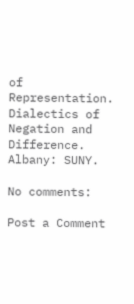of Representation. Dialectics of Negation and Difference. Albany: SUNY.

No comments:

Post a Comment